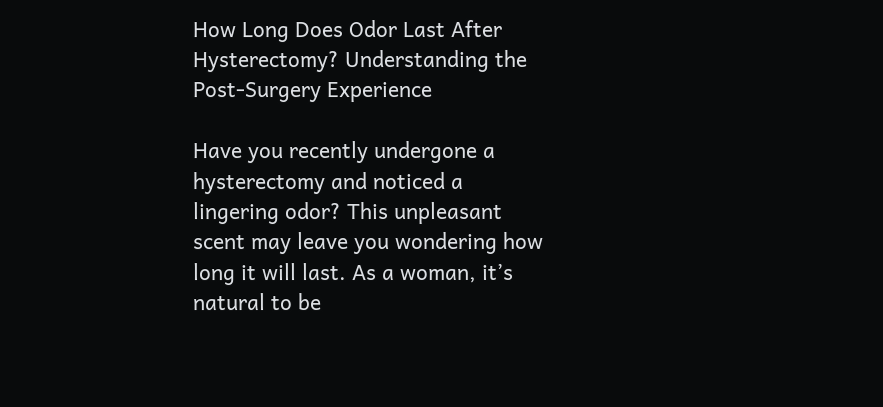How Long Does Odor Last After Hysterectomy? Understanding the Post-Surgery Experience

Have you recently undergone a hysterectomy and noticed a lingering odor? This unpleasant scent may leave you wondering how long it will last. As a woman, it’s natural to be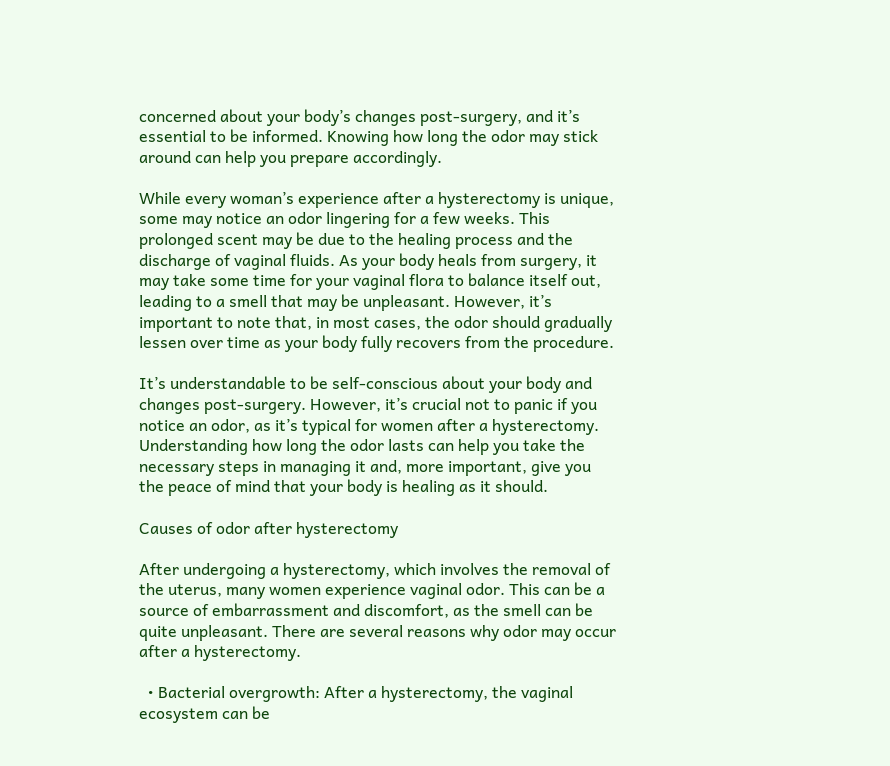concerned about your body’s changes post-surgery, and it’s essential to be informed. Knowing how long the odor may stick around can help you prepare accordingly.

While every woman’s experience after a hysterectomy is unique, some may notice an odor lingering for a few weeks. This prolonged scent may be due to the healing process and the discharge of vaginal fluids. As your body heals from surgery, it may take some time for your vaginal flora to balance itself out, leading to a smell that may be unpleasant. However, it’s important to note that, in most cases, the odor should gradually lessen over time as your body fully recovers from the procedure.

It’s understandable to be self-conscious about your body and changes post-surgery. However, it’s crucial not to panic if you notice an odor, as it’s typical for women after a hysterectomy. Understanding how long the odor lasts can help you take the necessary steps in managing it and, more important, give you the peace of mind that your body is healing as it should.

Causes of odor after hysterectomy

After undergoing a hysterectomy, which involves the removal of the uterus, many women experience vaginal odor. This can be a source of embarrassment and discomfort, as the smell can be quite unpleasant. There are several reasons why odor may occur after a hysterectomy.

  • Bacterial overgrowth: After a hysterectomy, the vaginal ecosystem can be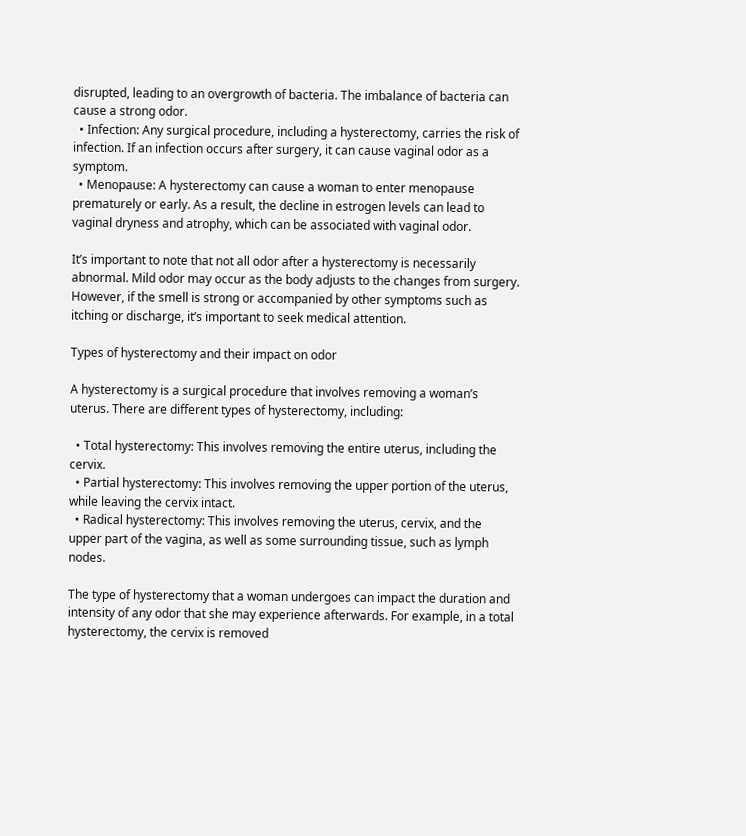disrupted, leading to an overgrowth of bacteria. The imbalance of bacteria can cause a strong odor.
  • Infection: Any surgical procedure, including a hysterectomy, carries the risk of infection. If an infection occurs after surgery, it can cause vaginal odor as a symptom.
  • Menopause: A hysterectomy can cause a woman to enter menopause prematurely or early. As a result, the decline in estrogen levels can lead to vaginal dryness and atrophy, which can be associated with vaginal odor.

It’s important to note that not all odor after a hysterectomy is necessarily abnormal. Mild odor may occur as the body adjusts to the changes from surgery. However, if the smell is strong or accompanied by other symptoms such as itching or discharge, it’s important to seek medical attention.

Types of hysterectomy and their impact on odor

A hysterectomy is a surgical procedure that involves removing a woman’s uterus. There are different types of hysterectomy, including:

  • Total hysterectomy: This involves removing the entire uterus, including the cervix.
  • Partial hysterectomy: This involves removing the upper portion of the uterus, while leaving the cervix intact.
  • Radical hysterectomy: This involves removing the uterus, cervix, and the upper part of the vagina, as well as some surrounding tissue, such as lymph nodes.

The type of hysterectomy that a woman undergoes can impact the duration and intensity of any odor that she may experience afterwards. For example, in a total hysterectomy, the cervix is removed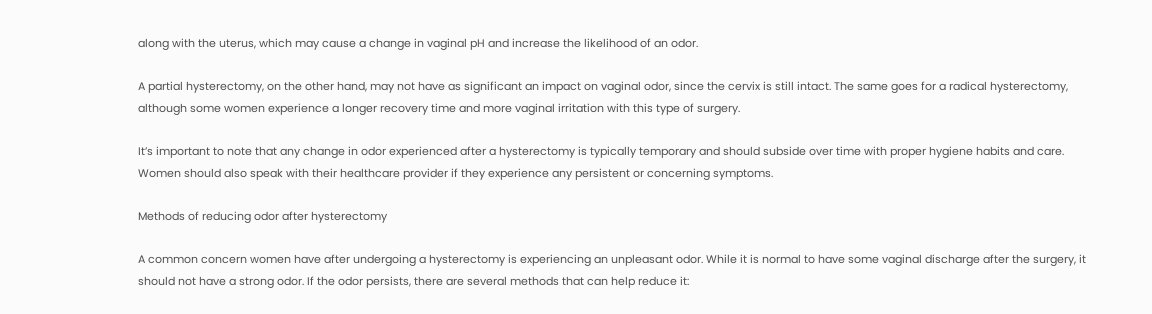along with the uterus, which may cause a change in vaginal pH and increase the likelihood of an odor.

A partial hysterectomy, on the other hand, may not have as significant an impact on vaginal odor, since the cervix is still intact. The same goes for a radical hysterectomy, although some women experience a longer recovery time and more vaginal irritation with this type of surgery.

It’s important to note that any change in odor experienced after a hysterectomy is typically temporary and should subside over time with proper hygiene habits and care. Women should also speak with their healthcare provider if they experience any persistent or concerning symptoms.

Methods of reducing odor after hysterectomy

A common concern women have after undergoing a hysterectomy is experiencing an unpleasant odor. While it is normal to have some vaginal discharge after the surgery, it should not have a strong odor. If the odor persists, there are several methods that can help reduce it: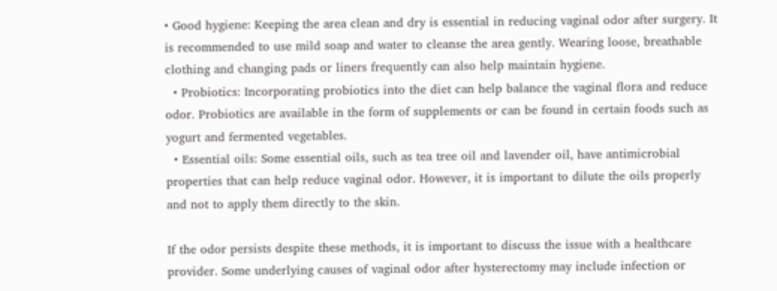• Good hygiene: Keeping the area clean and dry is essential in reducing vaginal odor after surgery. It is recommended to use mild soap and water to cleanse the area gently. Wearing loose, breathable clothing and changing pads or liners frequently can also help maintain hygiene.
  • Probiotics: Incorporating probiotics into the diet can help balance the vaginal flora and reduce odor. Probiotics are available in the form of supplements or can be found in certain foods such as yogurt and fermented vegetables.
  • Essential oils: Some essential oils, such as tea tree oil and lavender oil, have antimicrobial properties that can help reduce vaginal odor. However, it is important to dilute the oils properly and not to apply them directly to the skin.

If the odor persists despite these methods, it is important to discuss the issue with a healthcare provider. Some underlying causes of vaginal odor after hysterectomy may include infection or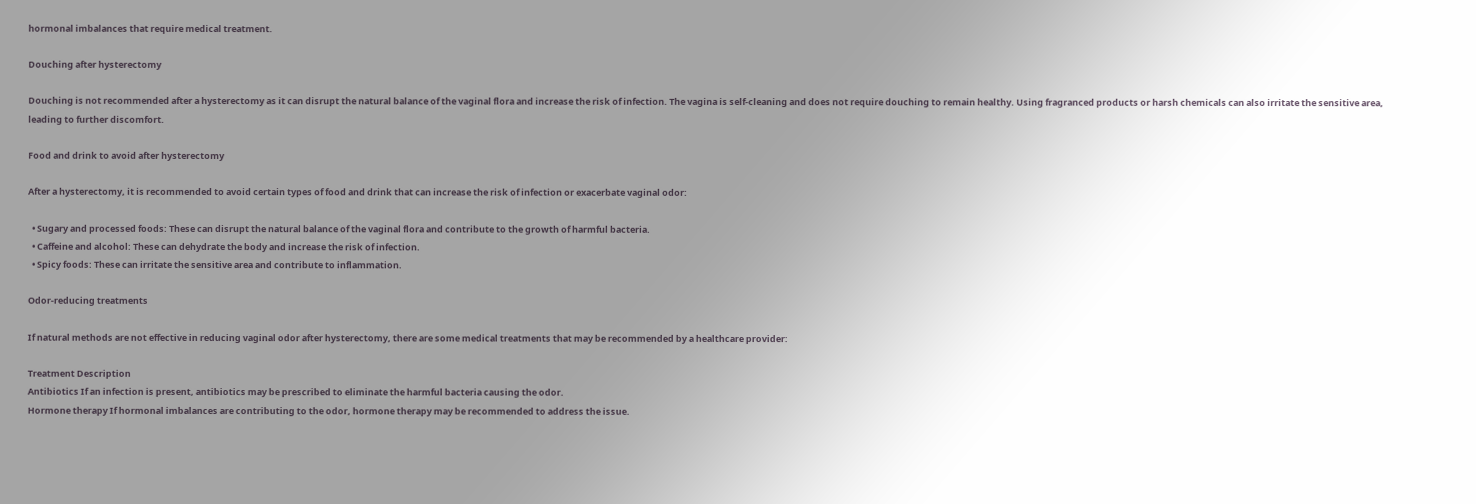hormonal imbalances that require medical treatment.

Douching after hysterectomy

Douching is not recommended after a hysterectomy as it can disrupt the natural balance of the vaginal flora and increase the risk of infection. The vagina is self-cleaning and does not require douching to remain healthy. Using fragranced products or harsh chemicals can also irritate the sensitive area, leading to further discomfort.

Food and drink to avoid after hysterectomy

After a hysterectomy, it is recommended to avoid certain types of food and drink that can increase the risk of infection or exacerbate vaginal odor:

  • Sugary and processed foods: These can disrupt the natural balance of the vaginal flora and contribute to the growth of harmful bacteria.
  • Caffeine and alcohol: These can dehydrate the body and increase the risk of infection.
  • Spicy foods: These can irritate the sensitive area and contribute to inflammation.

Odor-reducing treatments

If natural methods are not effective in reducing vaginal odor after hysterectomy, there are some medical treatments that may be recommended by a healthcare provider:

Treatment Description
Antibiotics If an infection is present, antibiotics may be prescribed to eliminate the harmful bacteria causing the odor.
Hormone therapy If hormonal imbalances are contributing to the odor, hormone therapy may be recommended to address the issue.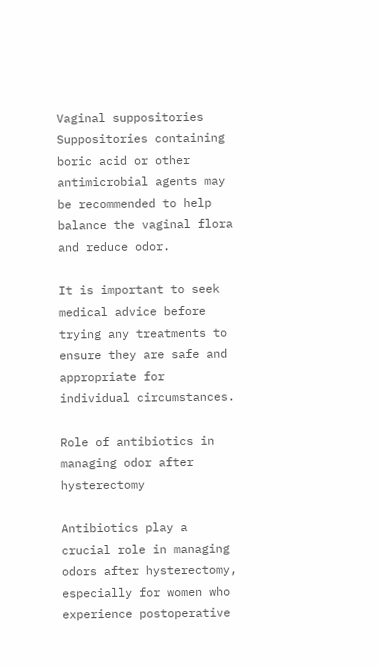Vaginal suppositories Suppositories containing boric acid or other antimicrobial agents may be recommended to help balance the vaginal flora and reduce odor.

It is important to seek medical advice before trying any treatments to ensure they are safe and appropriate for individual circumstances.

Role of antibiotics in managing odor after hysterectomy

Antibiotics play a crucial role in managing odors after hysterectomy, especially for women who experience postoperative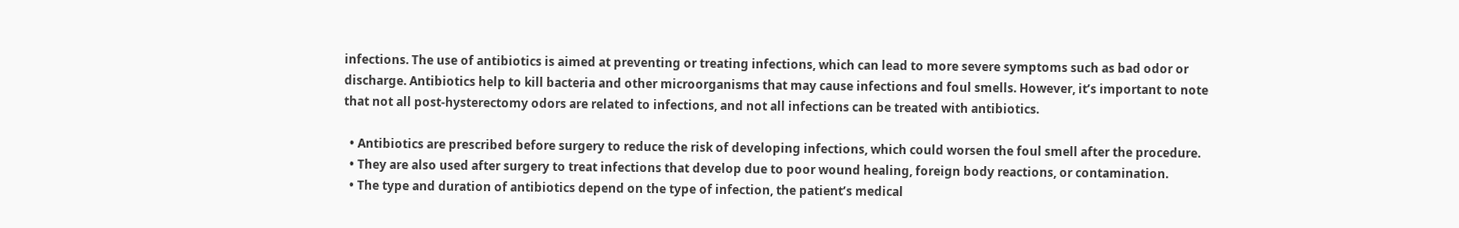infections. The use of antibiotics is aimed at preventing or treating infections, which can lead to more severe symptoms such as bad odor or discharge. Antibiotics help to kill bacteria and other microorganisms that may cause infections and foul smells. However, it’s important to note that not all post-hysterectomy odors are related to infections, and not all infections can be treated with antibiotics.

  • Antibiotics are prescribed before surgery to reduce the risk of developing infections, which could worsen the foul smell after the procedure.
  • They are also used after surgery to treat infections that develop due to poor wound healing, foreign body reactions, or contamination.
  • The type and duration of antibiotics depend on the type of infection, the patient’s medical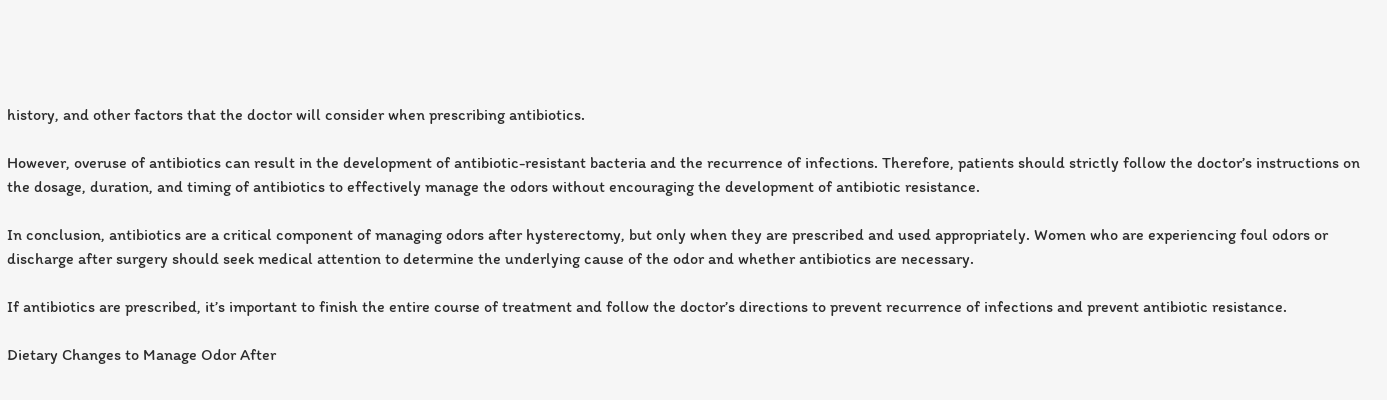history, and other factors that the doctor will consider when prescribing antibiotics.

However, overuse of antibiotics can result in the development of antibiotic-resistant bacteria and the recurrence of infections. Therefore, patients should strictly follow the doctor’s instructions on the dosage, duration, and timing of antibiotics to effectively manage the odors without encouraging the development of antibiotic resistance.

In conclusion, antibiotics are a critical component of managing odors after hysterectomy, but only when they are prescribed and used appropriately. Women who are experiencing foul odors or discharge after surgery should seek medical attention to determine the underlying cause of the odor and whether antibiotics are necessary.

If antibiotics are prescribed, it’s important to finish the entire course of treatment and follow the doctor’s directions to prevent recurrence of infections and prevent antibiotic resistance.

Dietary Changes to Manage Odor After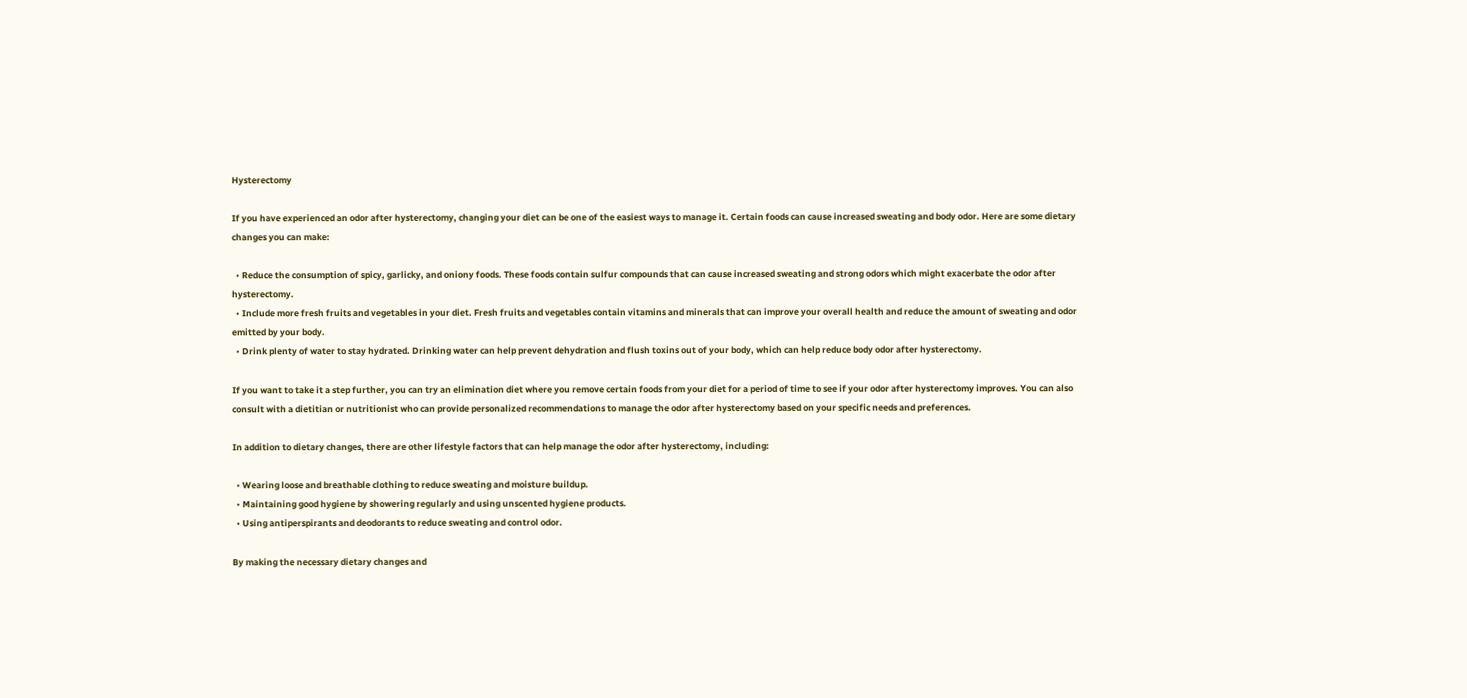Hysterectomy

If you have experienced an odor after hysterectomy, changing your diet can be one of the easiest ways to manage it. Certain foods can cause increased sweating and body odor. Here are some dietary changes you can make:

  • Reduce the consumption of spicy, garlicky, and oniony foods. These foods contain sulfur compounds that can cause increased sweating and strong odors which might exacerbate the odor after hysterectomy.
  • Include more fresh fruits and vegetables in your diet. Fresh fruits and vegetables contain vitamins and minerals that can improve your overall health and reduce the amount of sweating and odor emitted by your body.
  • Drink plenty of water to stay hydrated. Drinking water can help prevent dehydration and flush toxins out of your body, which can help reduce body odor after hysterectomy.

If you want to take it a step further, you can try an elimination diet where you remove certain foods from your diet for a period of time to see if your odor after hysterectomy improves. You can also consult with a dietitian or nutritionist who can provide personalized recommendations to manage the odor after hysterectomy based on your specific needs and preferences.

In addition to dietary changes, there are other lifestyle factors that can help manage the odor after hysterectomy, including:

  • Wearing loose and breathable clothing to reduce sweating and moisture buildup.
  • Maintaining good hygiene by showering regularly and using unscented hygiene products.
  • Using antiperspirants and deodorants to reduce sweating and control odor.

By making the necessary dietary changes and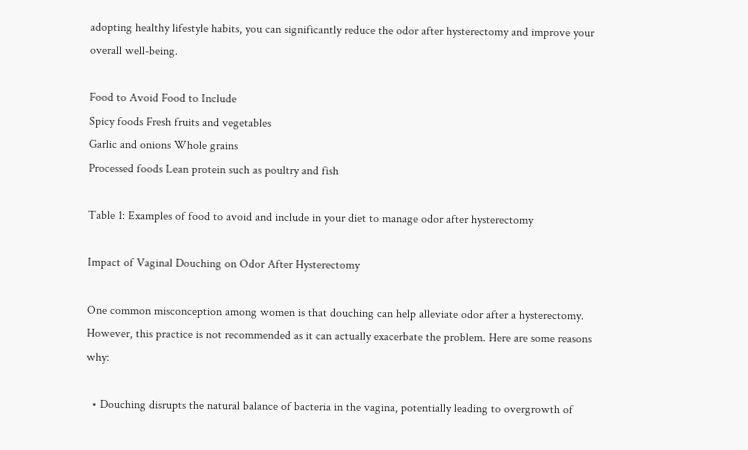adopting healthy lifestyle habits, you can significantly reduce the odor after hysterectomy and improve your overall well-being.

Food to Avoid Food to Include
Spicy foods Fresh fruits and vegetables
Garlic and onions Whole grains
Processed foods Lean protein such as poultry and fish

Table 1: Examples of food to avoid and include in your diet to manage odor after hysterectomy

Impact of Vaginal Douching on Odor After Hysterectomy

One common misconception among women is that douching can help alleviate odor after a hysterectomy. However, this practice is not recommended as it can actually exacerbate the problem. Here are some reasons why:

  • Douching disrupts the natural balance of bacteria in the vagina, potentially leading to overgrowth of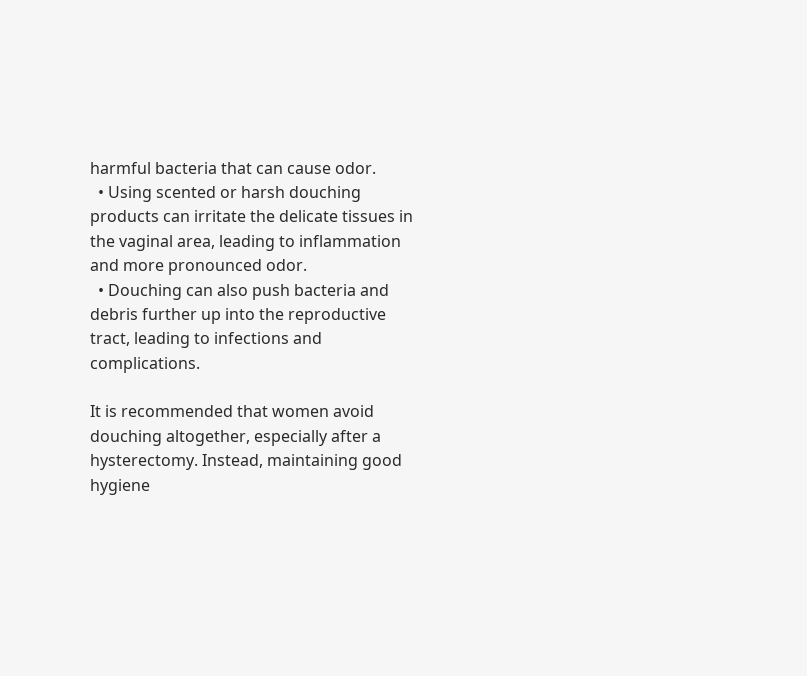harmful bacteria that can cause odor.
  • Using scented or harsh douching products can irritate the delicate tissues in the vaginal area, leading to inflammation and more pronounced odor.
  • Douching can also push bacteria and debris further up into the reproductive tract, leading to infections and complications.

It is recommended that women avoid douching altogether, especially after a hysterectomy. Instead, maintaining good hygiene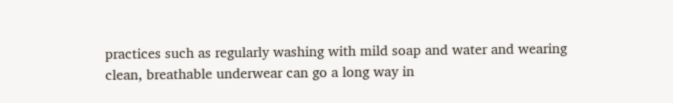practices such as regularly washing with mild soap and water and wearing clean, breathable underwear can go a long way in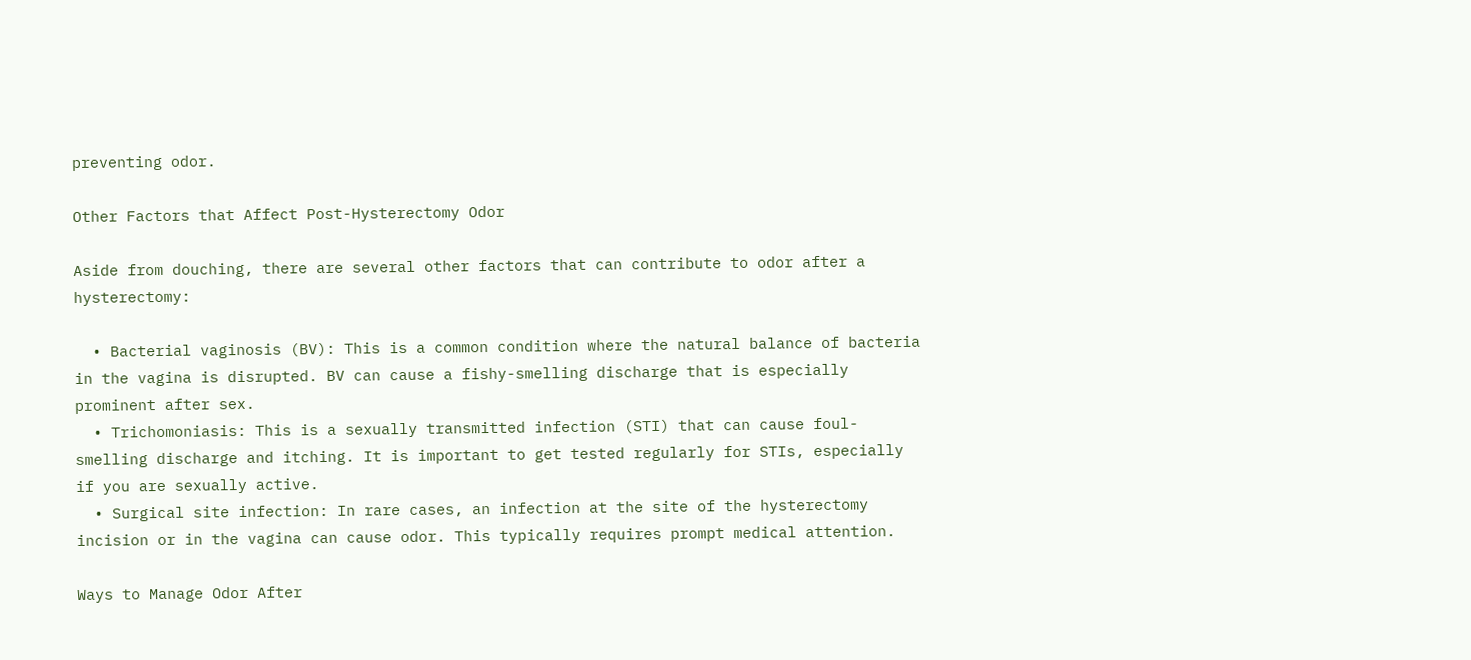preventing odor.

Other Factors that Affect Post-Hysterectomy Odor

Aside from douching, there are several other factors that can contribute to odor after a hysterectomy:

  • Bacterial vaginosis (BV): This is a common condition where the natural balance of bacteria in the vagina is disrupted. BV can cause a fishy-smelling discharge that is especially prominent after sex.
  • Trichomoniasis: This is a sexually transmitted infection (STI) that can cause foul-smelling discharge and itching. It is important to get tested regularly for STIs, especially if you are sexually active.
  • Surgical site infection: In rare cases, an infection at the site of the hysterectomy incision or in the vagina can cause odor. This typically requires prompt medical attention.

Ways to Manage Odor After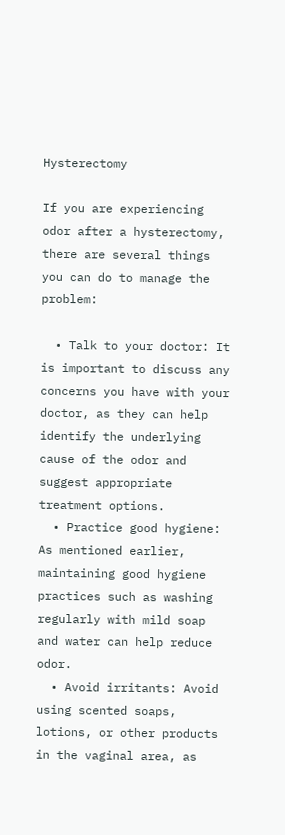Hysterectomy

If you are experiencing odor after a hysterectomy, there are several things you can do to manage the problem:

  • Talk to your doctor: It is important to discuss any concerns you have with your doctor, as they can help identify the underlying cause of the odor and suggest appropriate treatment options.
  • Practice good hygiene: As mentioned earlier, maintaining good hygiene practices such as washing regularly with mild soap and water can help reduce odor.
  • Avoid irritants: Avoid using scented soaps, lotions, or other products in the vaginal area, as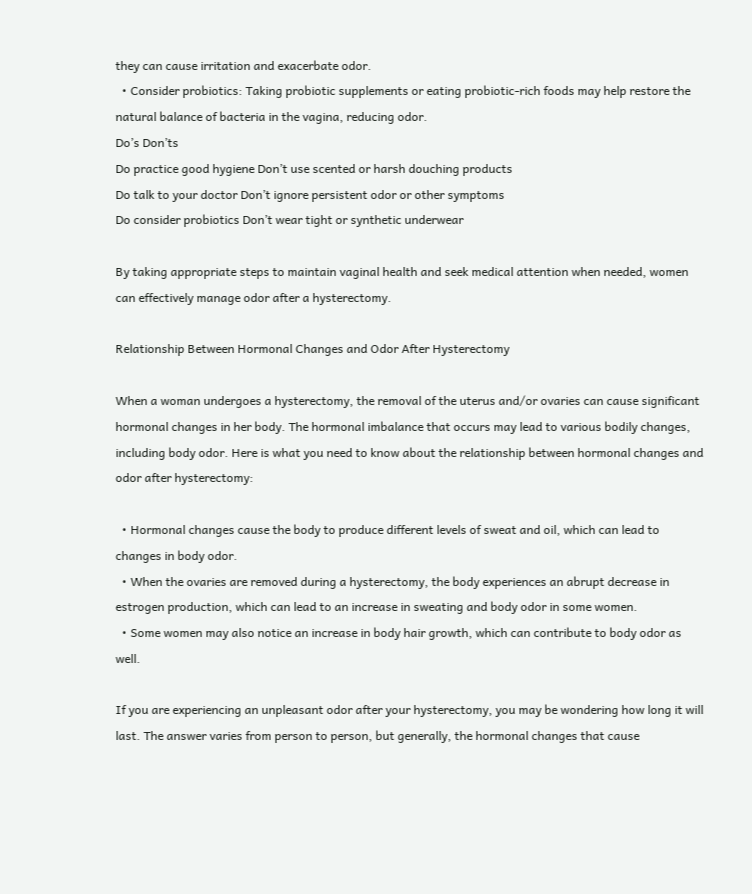they can cause irritation and exacerbate odor.
  • Consider probiotics: Taking probiotic supplements or eating probiotic-rich foods may help restore the natural balance of bacteria in the vagina, reducing odor.
Do’s Don’ts
Do practice good hygiene Don’t use scented or harsh douching products
Do talk to your doctor Don’t ignore persistent odor or other symptoms
Do consider probiotics Don’t wear tight or synthetic underwear

By taking appropriate steps to maintain vaginal health and seek medical attention when needed, women can effectively manage odor after a hysterectomy.

Relationship Between Hormonal Changes and Odor After Hysterectomy

When a woman undergoes a hysterectomy, the removal of the uterus and/or ovaries can cause significant hormonal changes in her body. The hormonal imbalance that occurs may lead to various bodily changes, including body odor. Here is what you need to know about the relationship between hormonal changes and odor after hysterectomy:

  • Hormonal changes cause the body to produce different levels of sweat and oil, which can lead to changes in body odor.
  • When the ovaries are removed during a hysterectomy, the body experiences an abrupt decrease in estrogen production, which can lead to an increase in sweating and body odor in some women.
  • Some women may also notice an increase in body hair growth, which can contribute to body odor as well.

If you are experiencing an unpleasant odor after your hysterectomy, you may be wondering how long it will last. The answer varies from person to person, but generally, the hormonal changes that cause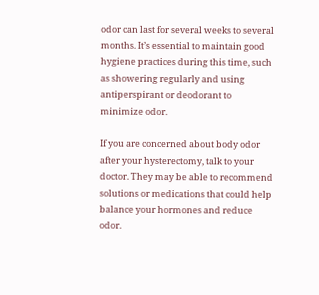odor can last for several weeks to several months. It’s essential to maintain good hygiene practices during this time, such as showering regularly and using antiperspirant or deodorant to minimize odor.

If you are concerned about body odor after your hysterectomy, talk to your doctor. They may be able to recommend solutions or medications that could help balance your hormones and reduce odor.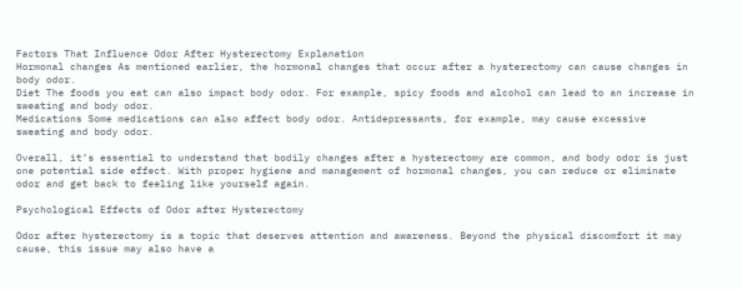Factors That Influence Odor After Hysterectomy Explanation
Hormonal changes As mentioned earlier, the hormonal changes that occur after a hysterectomy can cause changes in body odor.
Diet The foods you eat can also impact body odor. For example, spicy foods and alcohol can lead to an increase in sweating and body odor.
Medications Some medications can also affect body odor. Antidepressants, for example, may cause excessive sweating and body odor.

Overall, it’s essential to understand that bodily changes after a hysterectomy are common, and body odor is just one potential side effect. With proper hygiene and management of hormonal changes, you can reduce or eliminate odor and get back to feeling like yourself again.

Psychological Effects of Odor after Hysterectomy

Odor after hysterectomy is a topic that deserves attention and awareness. Beyond the physical discomfort it may cause, this issue may also have a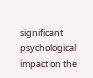significant psychological impact on the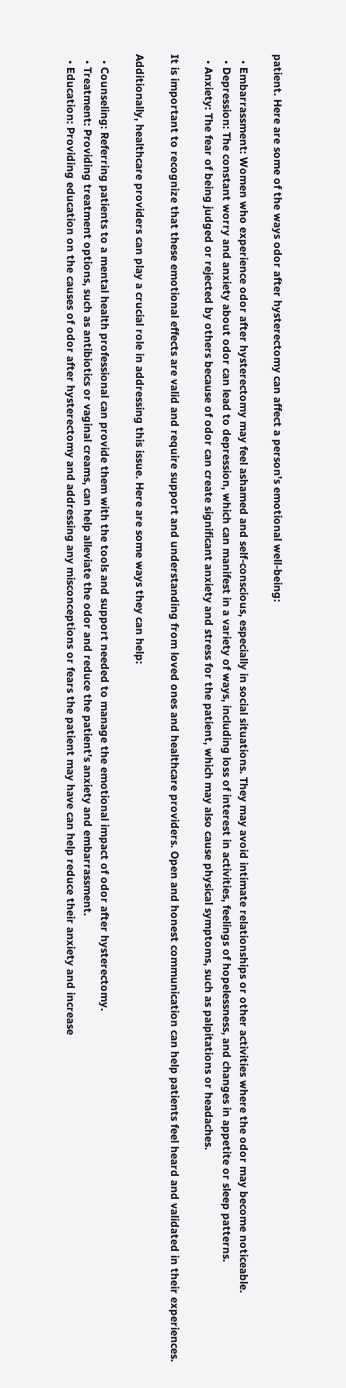patient. Here are some of the ways odor after hysterectomy can affect a person’s emotional well-being:

  • Embarrassment: Women who experience odor after hysterectomy may feel ashamed and self-conscious, especially in social situations. They may avoid intimate relationships or other activities where the odor may become noticeable.
  • Depression: The constant worry and anxiety about odor can lead to depression, which can manifest in a variety of ways, including loss of interest in activities, feelings of hopelessness, and changes in appetite or sleep patterns.
  • Anxiety: The fear of being judged or rejected by others because of odor can create significant anxiety and stress for the patient, which may also cause physical symptoms, such as palpitations or headaches.

It is important to recognize that these emotional effects are valid and require support and understanding from loved ones and healthcare providers. Open and honest communication can help patients feel heard and validated in their experiences.

Additionally, healthcare providers can play a crucial role in addressing this issue. Here are some ways they can help:

  • Counseling: Referring patients to a mental health professional can provide them with the tools and support needed to manage the emotional impact of odor after hysterectomy.
  • Treatment: Providing treatment options, such as antibiotics or vaginal creams, can help alleviate the odor and reduce the patient’s anxiety and embarrassment.
  • Education: Providing education on the causes of odor after hysterectomy and addressing any misconceptions or fears the patient may have can help reduce their anxiety and increase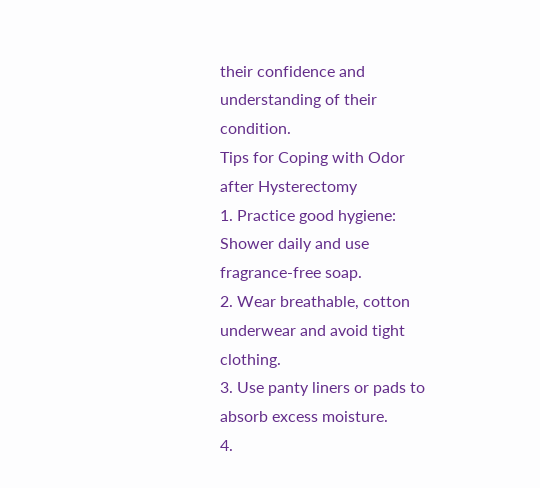their confidence and understanding of their condition.
Tips for Coping with Odor after Hysterectomy
1. Practice good hygiene: Shower daily and use fragrance-free soap.
2. Wear breathable, cotton underwear and avoid tight clothing.
3. Use panty liners or pads to absorb excess moisture.
4.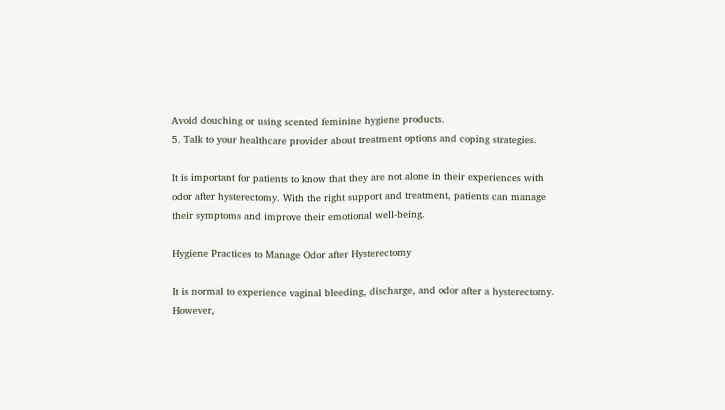Avoid douching or using scented feminine hygiene products.
5. Talk to your healthcare provider about treatment options and coping strategies.

It is important for patients to know that they are not alone in their experiences with odor after hysterectomy. With the right support and treatment, patients can manage their symptoms and improve their emotional well-being.

Hygiene Practices to Manage Odor after Hysterectomy

It is normal to experience vaginal bleeding, discharge, and odor after a hysterectomy. However,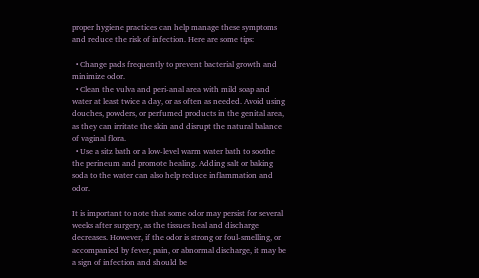proper hygiene practices can help manage these symptoms and reduce the risk of infection. Here are some tips:

  • Change pads frequently to prevent bacterial growth and minimize odor.
  • Clean the vulva and peri-anal area with mild soap and water at least twice a day, or as often as needed. Avoid using douches, powders, or perfumed products in the genital area, as they can irritate the skin and disrupt the natural balance of vaginal flora.
  • Use a sitz bath or a low-level warm water bath to soothe the perineum and promote healing. Adding salt or baking soda to the water can also help reduce inflammation and odor.

It is important to note that some odor may persist for several weeks after surgery, as the tissues heal and discharge decreases. However, if the odor is strong or foul-smelling, or accompanied by fever, pain, or abnormal discharge, it may be a sign of infection and should be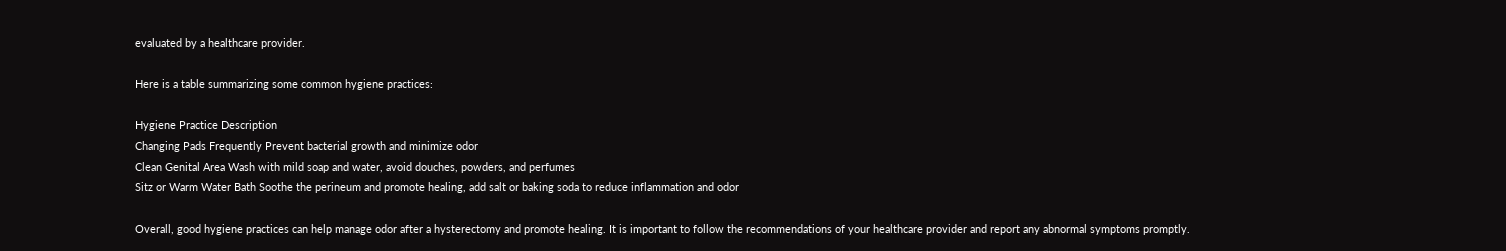evaluated by a healthcare provider.

Here is a table summarizing some common hygiene practices:

Hygiene Practice Description
Changing Pads Frequently Prevent bacterial growth and minimize odor
Clean Genital Area Wash with mild soap and water, avoid douches, powders, and perfumes
Sitz or Warm Water Bath Soothe the perineum and promote healing, add salt or baking soda to reduce inflammation and odor

Overall, good hygiene practices can help manage odor after a hysterectomy and promote healing. It is important to follow the recommendations of your healthcare provider and report any abnormal symptoms promptly.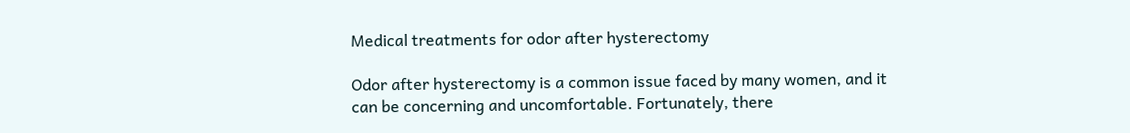Medical treatments for odor after hysterectomy

Odor after hysterectomy is a common issue faced by many women, and it can be concerning and uncomfortable. Fortunately, there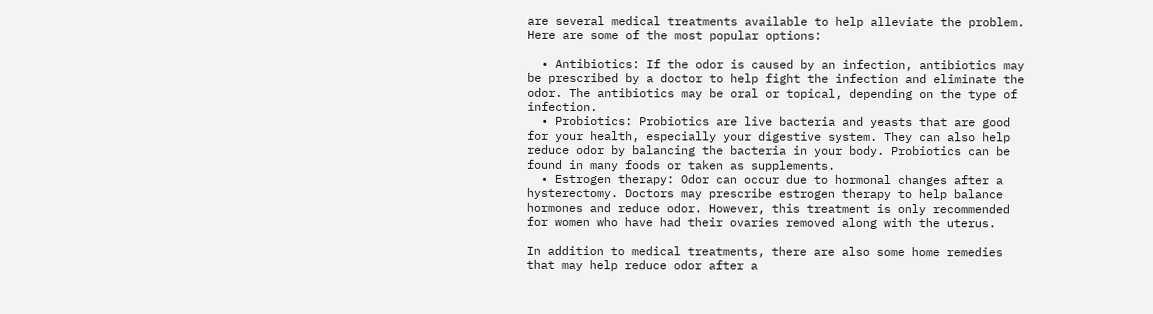are several medical treatments available to help alleviate the problem. Here are some of the most popular options:

  • Antibiotics: If the odor is caused by an infection, antibiotics may be prescribed by a doctor to help fight the infection and eliminate the odor. The antibiotics may be oral or topical, depending on the type of infection.
  • Probiotics: Probiotics are live bacteria and yeasts that are good for your health, especially your digestive system. They can also help reduce odor by balancing the bacteria in your body. Probiotics can be found in many foods or taken as supplements.
  • Estrogen therapy: Odor can occur due to hormonal changes after a hysterectomy. Doctors may prescribe estrogen therapy to help balance hormones and reduce odor. However, this treatment is only recommended for women who have had their ovaries removed along with the uterus.

In addition to medical treatments, there are also some home remedies that may help reduce odor after a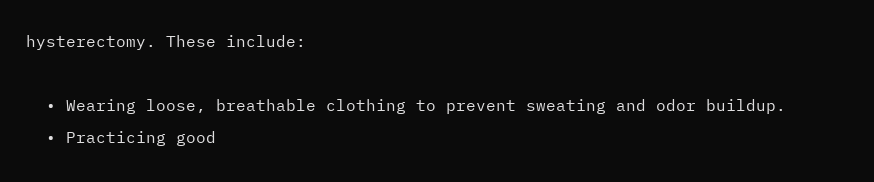hysterectomy. These include:

  • Wearing loose, breathable clothing to prevent sweating and odor buildup.
  • Practicing good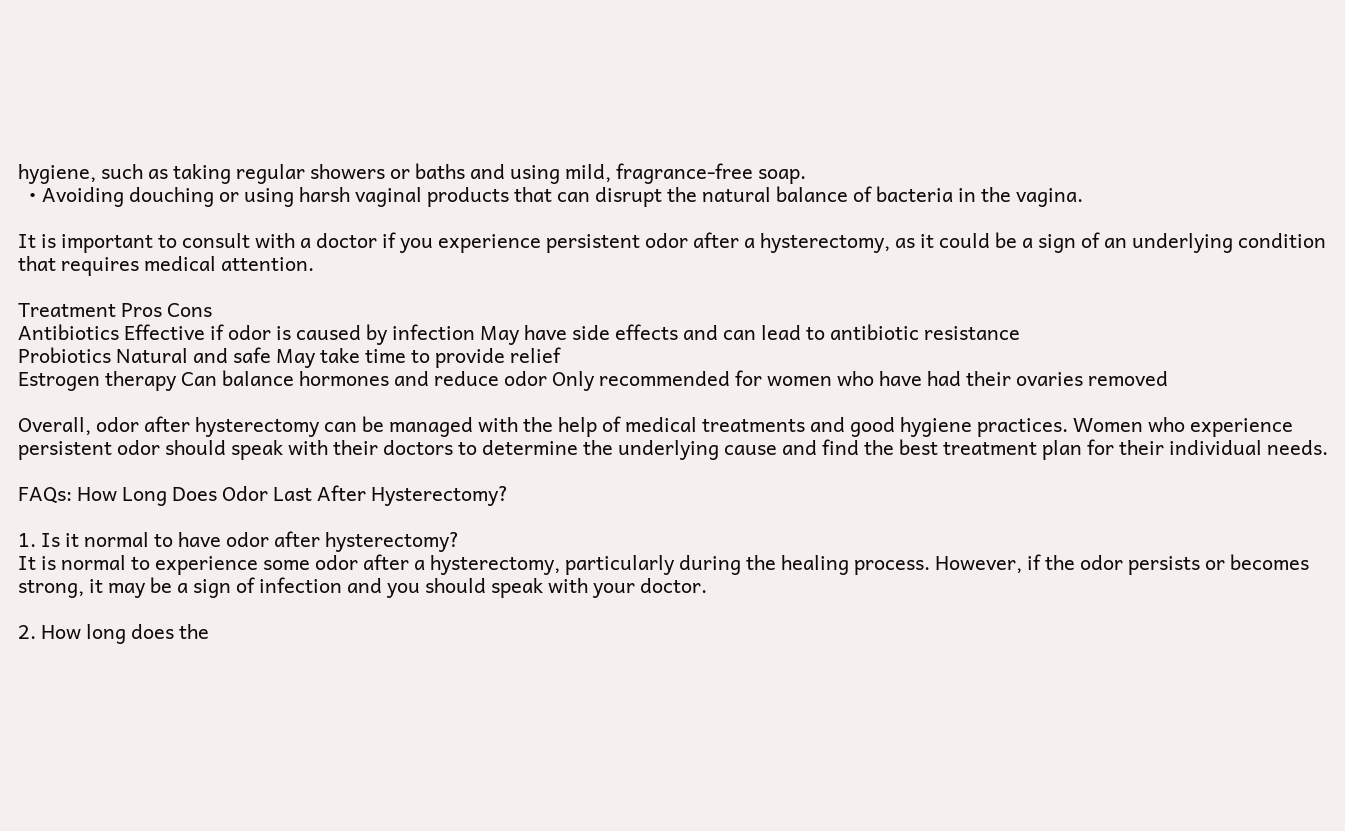hygiene, such as taking regular showers or baths and using mild, fragrance-free soap.
  • Avoiding douching or using harsh vaginal products that can disrupt the natural balance of bacteria in the vagina.

It is important to consult with a doctor if you experience persistent odor after a hysterectomy, as it could be a sign of an underlying condition that requires medical attention.

Treatment Pros Cons
Antibiotics Effective if odor is caused by infection May have side effects and can lead to antibiotic resistance
Probiotics Natural and safe May take time to provide relief
Estrogen therapy Can balance hormones and reduce odor Only recommended for women who have had their ovaries removed

Overall, odor after hysterectomy can be managed with the help of medical treatments and good hygiene practices. Women who experience persistent odor should speak with their doctors to determine the underlying cause and find the best treatment plan for their individual needs.

FAQs: How Long Does Odor Last After Hysterectomy?

1. Is it normal to have odor after hysterectomy?
It is normal to experience some odor after a hysterectomy, particularly during the healing process. However, if the odor persists or becomes strong, it may be a sign of infection and you should speak with your doctor.

2. How long does the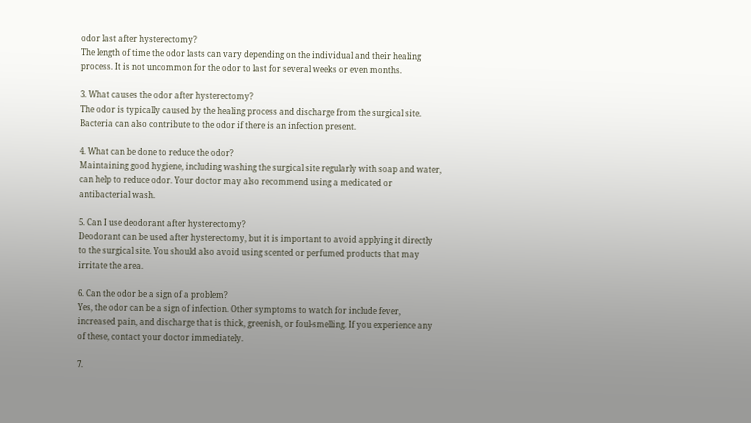odor last after hysterectomy?
The length of time the odor lasts can vary depending on the individual and their healing process. It is not uncommon for the odor to last for several weeks or even months.

3. What causes the odor after hysterectomy?
The odor is typically caused by the healing process and discharge from the surgical site. Bacteria can also contribute to the odor if there is an infection present.

4. What can be done to reduce the odor?
Maintaining good hygiene, including washing the surgical site regularly with soap and water, can help to reduce odor. Your doctor may also recommend using a medicated or antibacterial wash.

5. Can I use deodorant after hysterectomy?
Deodorant can be used after hysterectomy, but it is important to avoid applying it directly to the surgical site. You should also avoid using scented or perfumed products that may irritate the area.

6. Can the odor be a sign of a problem?
Yes, the odor can be a sign of infection. Other symptoms to watch for include fever, increased pain, and discharge that is thick, greenish, or foul-smelling. If you experience any of these, contact your doctor immediately.

7.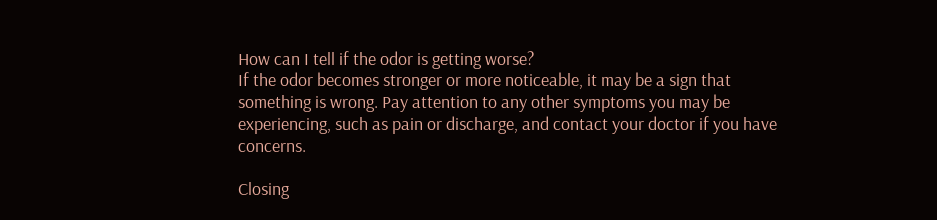How can I tell if the odor is getting worse?
If the odor becomes stronger or more noticeable, it may be a sign that something is wrong. Pay attention to any other symptoms you may be experiencing, such as pain or discharge, and contact your doctor if you have concerns.

Closing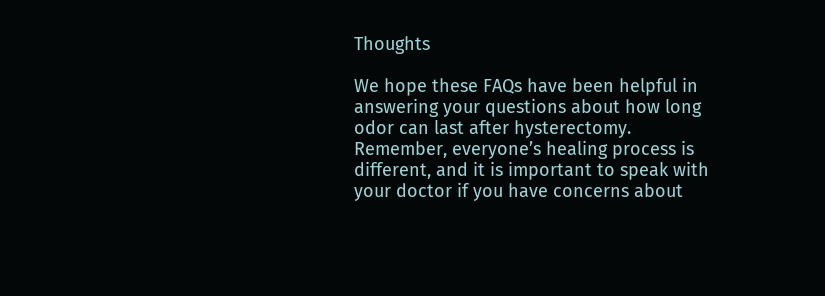Thoughts

We hope these FAQs have been helpful in answering your questions about how long odor can last after hysterectomy. Remember, everyone’s healing process is different, and it is important to speak with your doctor if you have concerns about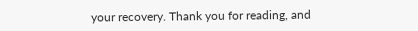your recovery. Thank you for reading, and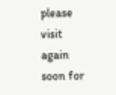please visit again soon for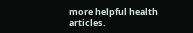more helpful health articles.